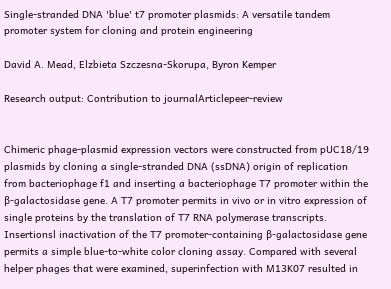Single-stranded DNA 'blue' t7 promoter plasmids: A versatile tandem promoter system for cloning and protein engineering

David A. Mead, Elzbieta Szczesna-Skorupa, Byron Kemper

Research output: Contribution to journalArticlepeer-review


Chimeric phage-plasmid expression vectors were constructed from pUC18/19 plasmids by cloning a single-stranded DNA (ssDNA) origin of replication from bacteriophage f1 and inserting a bacteriophage T7 promoter within the β-galactosidase gene. A T7 promoter permits in vivo or in vitro expression of single proteins by the translation of T7 RNA polymerase transcripts. Insertionsl inactivation of the T7 promoter-containing β-galactosidase gene permits a simple blue-to-white color cloning assay. Compared with several helper phages that were examined, superinfection with M13K07 resulted in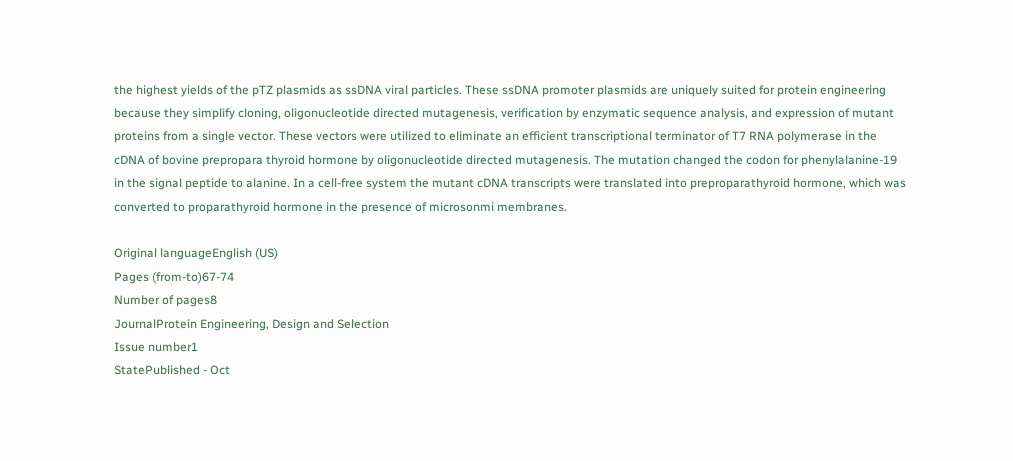the highest yields of the pTZ plasmids as ssDNA viral particles. These ssDNA promoter plasmids are uniquely suited for protein engineering because they simplify cloning, oligonucleotide directed mutagenesis, verification by enzymatic sequence analysis, and expression of mutant proteins from a single vector. These vectors were utilized to eliminate an efficient transcriptional terminator of T7 RNA polymerase in the cDNA of bovine prepropara thyroid hormone by oligonucleotide directed mutagenesis. The mutation changed the codon for phenylalanine-19 in the signal peptide to alanine. In a cell-free system the mutant cDNA transcripts were translated into preproparathyroid hormone, which was converted to proparathyroid hormone in the presence of microsonmi membranes.

Original languageEnglish (US)
Pages (from-to)67-74
Number of pages8
JournalProtein Engineering, Design and Selection
Issue number1
StatePublished - Oct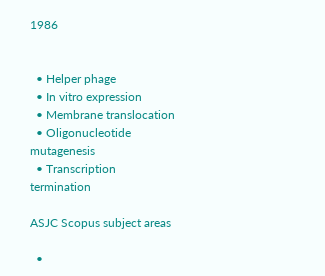1986


  • Helper phage
  • In vitro expression
  • Membrane translocation
  • Oligonucleotide mutagenesis
  • Transcription termination

ASJC Scopus subject areas

  •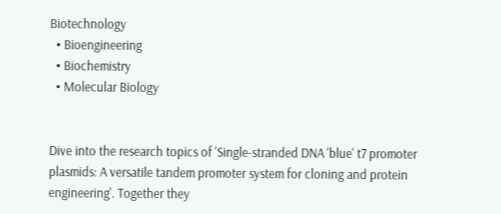Biotechnology
  • Bioengineering
  • Biochemistry
  • Molecular Biology


Dive into the research topics of 'Single-stranded DNA 'blue' t7 promoter plasmids: A versatile tandem promoter system for cloning and protein engineering'. Together they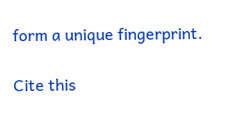form a unique fingerprint.

Cite this